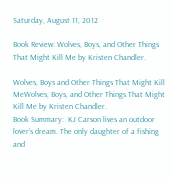Saturday, August 11, 2012

Book Review: Wolves, Boys, and Other Things That Might Kill Me by Kristen Chandler.

Wolves, Boys and Other Things That Might Kill MeWolves, Boys, and Other Things That Might Kill Me by Kristen Chandler.
Book Summary:  KJ Carson lives an outdoor lover’s dream. The only daughter of a fishing and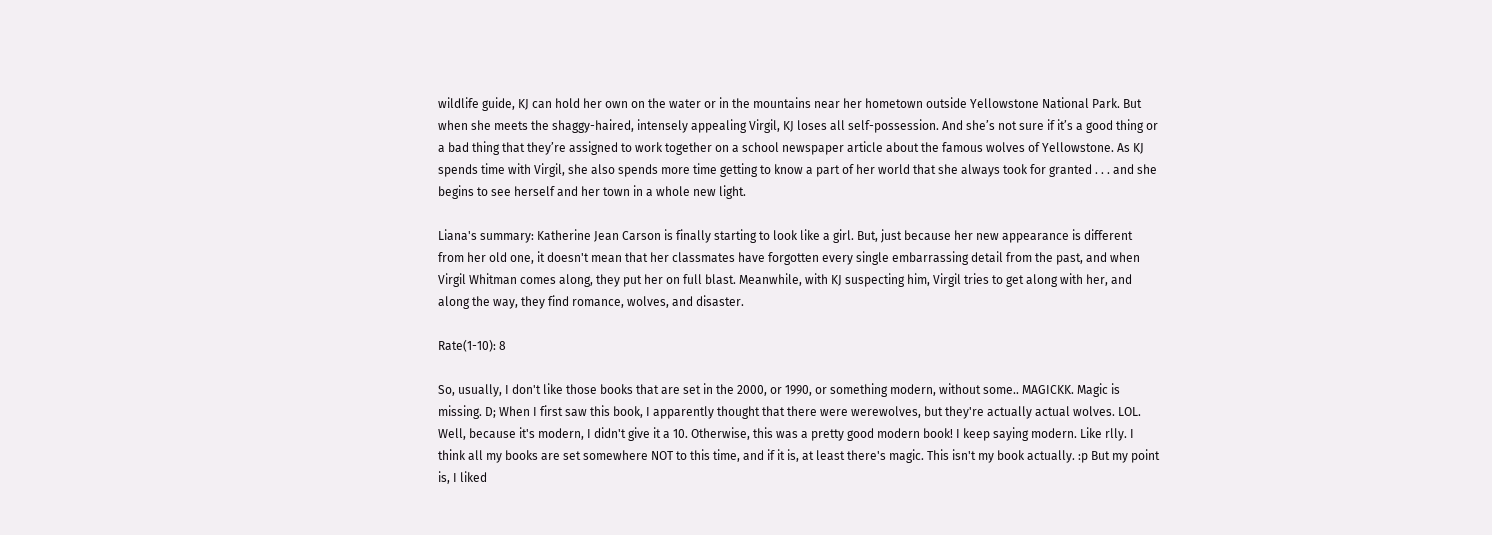wildlife guide, KJ can hold her own on the water or in the mountains near her hometown outside Yellowstone National Park. But when she meets the shaggy-haired, intensely appealing Virgil, KJ loses all self-possession. And she’s not sure if it’s a good thing or a bad thing that they’re assigned to work together on a school newspaper article about the famous wolves of Yellowstone. As KJ spends time with Virgil, she also spends more time getting to know a part of her world that she always took for granted . . . and she begins to see herself and her town in a whole new light.

Liana's summary: Katherine Jean Carson is finally starting to look like a girl. But, just because her new appearance is different from her old one, it doesn't mean that her classmates have forgotten every single embarrassing detail from the past, and when Virgil Whitman comes along, they put her on full blast. Meanwhile, with KJ suspecting him, Virgil tries to get along with her, and along the way, they find romance, wolves, and disaster.

Rate(1-10): 8

So, usually, I don't like those books that are set in the 2000, or 1990, or something modern, without some.. MAGICKK. Magic is missing. D; When I first saw this book, I apparently thought that there were werewolves, but they're actually actual wolves. LOL. Well, because it's modern, I didn't give it a 10. Otherwise, this was a pretty good modern book! I keep saying modern. Like rlly. I think all my books are set somewhere NOT to this time, and if it is, at least there's magic. This isn't my book actually. :p But my point is, I liked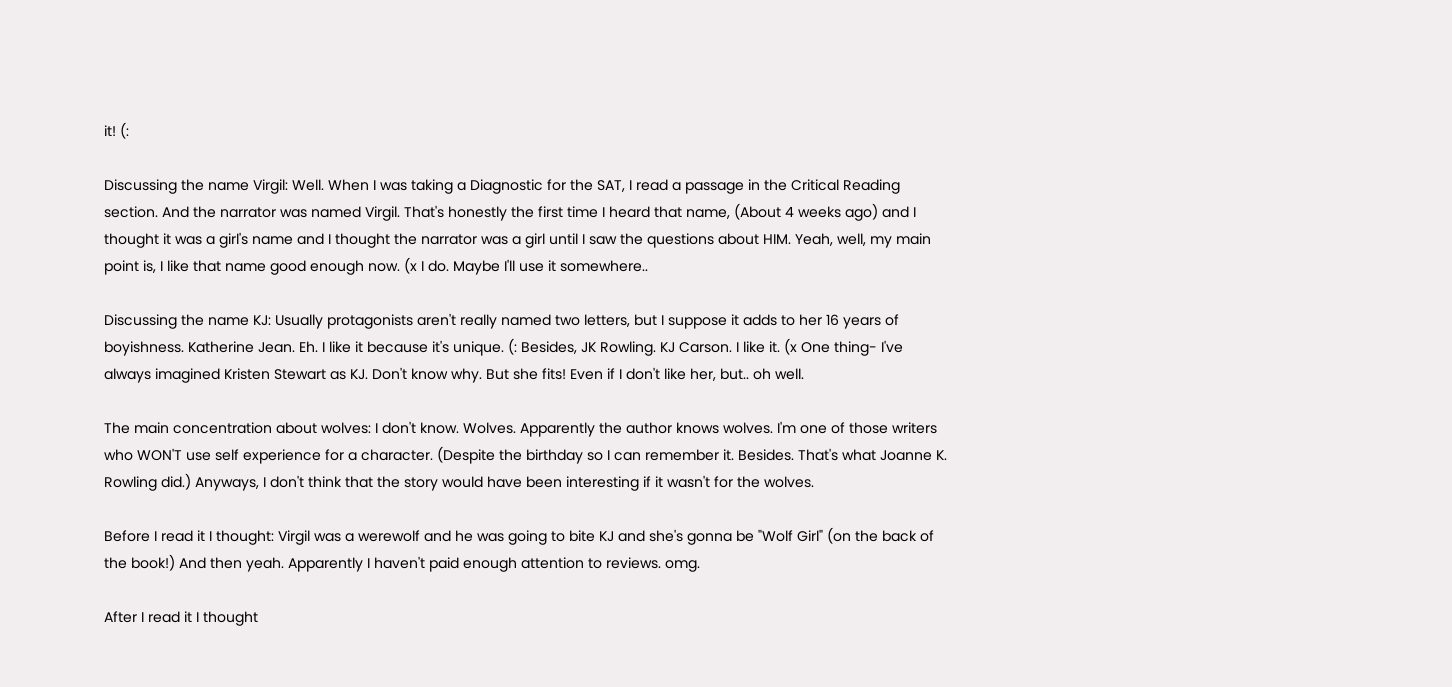it! (:

Discussing the name Virgil: Well. When I was taking a Diagnostic for the SAT, I read a passage in the Critical Reading section. And the narrator was named Virgil. That's honestly the first time I heard that name, (About 4 weeks ago) and I thought it was a girl's name and I thought the narrator was a girl until I saw the questions about HIM. Yeah, well, my main point is, I like that name good enough now. (x I do. Maybe I'll use it somewhere..

Discussing the name KJ: Usually protagonists aren't really named two letters, but I suppose it adds to her 16 years of boyishness. Katherine Jean. Eh. I like it because it's unique. (: Besides, JK Rowling. KJ Carson. I like it. (x One thing- I've always imagined Kristen Stewart as KJ. Don't know why. But she fits! Even if I don't like her, but.. oh well.

The main concentration about wolves: I don't know. Wolves. Apparently the author knows wolves. I'm one of those writers who WON'T use self experience for a character. (Despite the birthday so I can remember it. Besides. That's what Joanne K. Rowling did.) Anyways, I don't think that the story would have been interesting if it wasn't for the wolves.

Before I read it I thought: Virgil was a werewolf and he was going to bite KJ and she's gonna be "Wolf Girl" (on the back of the book!) And then yeah. Apparently I haven't paid enough attention to reviews. omg.

After I read it I thought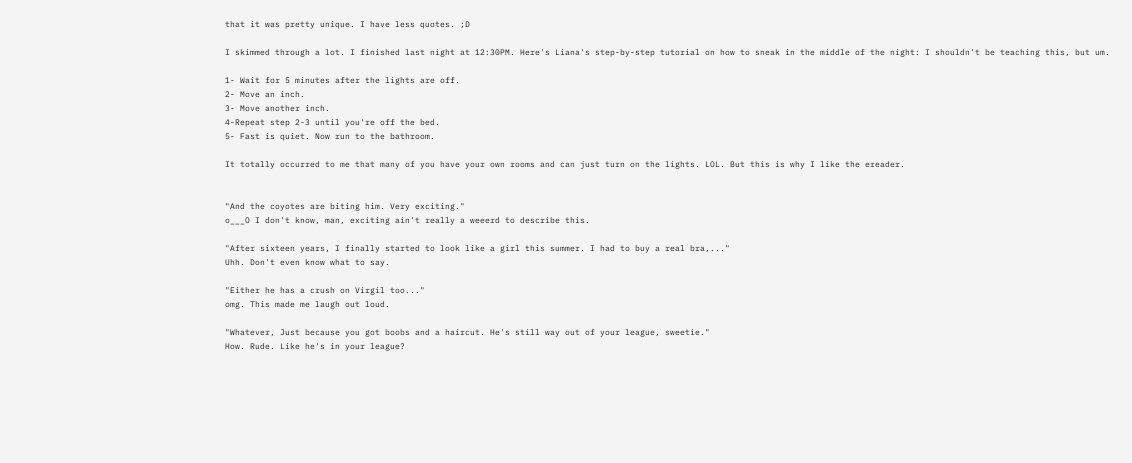that it was pretty unique. I have less quotes. ;D

I skimmed through a lot. I finished last night at 12:30PM. Here's Liana's step-by-step tutorial on how to sneak in the middle of the night: I shouldn't be teaching this, but um.

1- Wait for 5 minutes after the lights are off.
2- Move an inch.
3- Move another inch.
4-Repeat step 2-3 until you're off the bed.
5- Fast is quiet. Now run to the bathroom.

It totally occurred to me that many of you have your own rooms and can just turn on the lights. LOL. But this is why I like the ereader.


"And the coyotes are biting him. Very exciting."
o___O I don't know, man, exciting ain't really a weeerd to describe this.

"After sixteen years, I finally started to look like a girl this summer. I had to buy a real bra,..."
Uhh. Don't even know what to say.

"Either he has a crush on Virgil too..."
omg. This made me laugh out loud.

"Whatever, Just because you got boobs and a haircut. He's still way out of your league, sweetie."
How. Rude. Like he's in your league?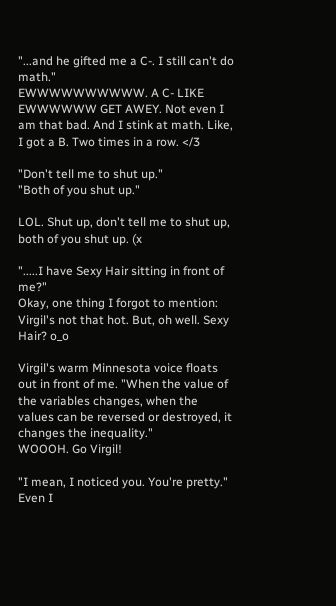"...and he gifted me a C-. I still can't do math."
EWWWWWWWWWW. A C- LIKE EWWWWWW GET AWEY. Not even I am that bad. And I stink at math. Like, I got a B. Two times in a row. </3

"Don't tell me to shut up."
"Both of you shut up."

LOL. Shut up, don't tell me to shut up, both of you shut up. (x

".....I have Sexy Hair sitting in front of me?"
Okay, one thing I forgot to mention: Virgil's not that hot. But, oh well. Sexy Hair? o_o

Virgil's warm Minnesota voice floats out in front of me. "When the value of the variables changes, when the values can be reversed or destroyed, it changes the inequality."
WOOOH. Go Virgil!

"I mean, I noticed you. You're pretty."
Even I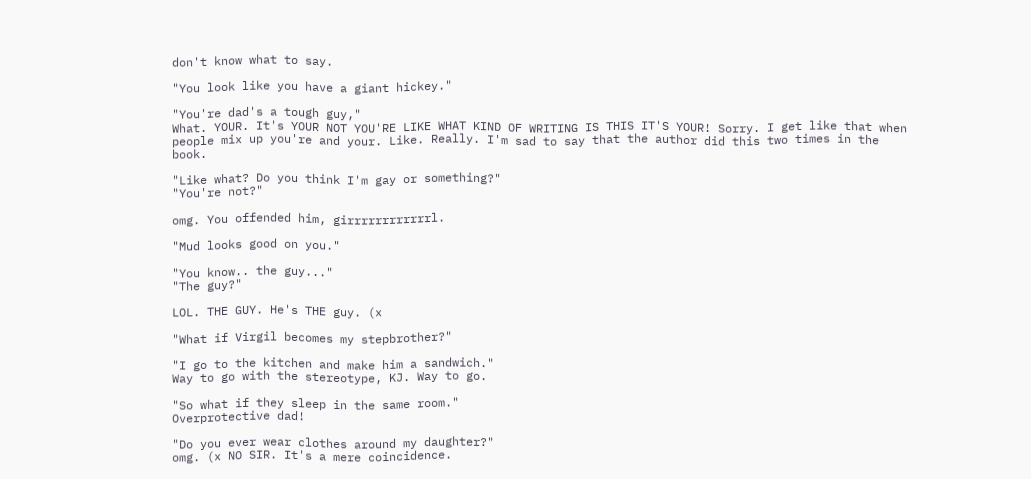don't know what to say.

"You look like you have a giant hickey."

"You're dad's a tough guy,"
What. YOUR. It's YOUR NOT YOU'RE LIKE WHAT KIND OF WRITING IS THIS IT'S YOUR! Sorry. I get like that when people mix up you're and your. Like. Really. I'm sad to say that the author did this two times in the book.

"Like what? Do you think I'm gay or something?"
"You're not?"

omg. You offended him, girrrrrrrrrrrrl.

"Mud looks good on you."

"You know.. the guy..."
"The guy?"

LOL. THE GUY. He's THE guy. (x

"What if Virgil becomes my stepbrother?"

"I go to the kitchen and make him a sandwich."
Way to go with the stereotype, KJ. Way to go.

"So what if they sleep in the same room."
Overprotective dad!

"Do you ever wear clothes around my daughter?"
omg. (x NO SIR. It's a mere coincidence.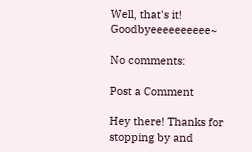Well, that's it! Goodbyeeeeeeeeee~

No comments:

Post a Comment

Hey there! Thanks for stopping by and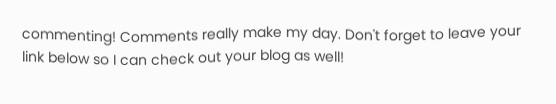commenting! Comments really make my day. Don't forget to leave your link below so I can check out your blog as well!